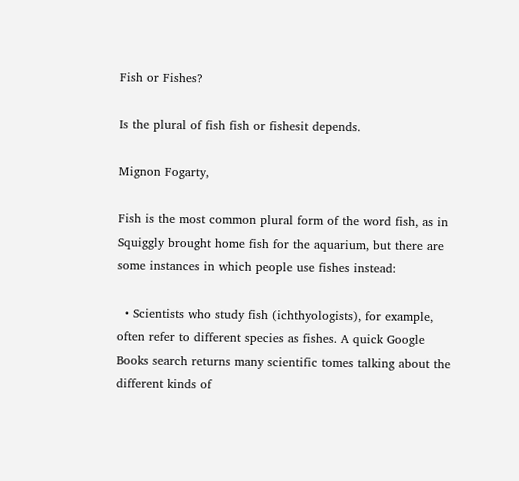Fish or Fishes?

Is the plural of fish fish or fishesit depends.

Mignon Fogarty,

Fish is the most common plural form of the word fish, as in Squiggly brought home fish for the aquarium, but there are some instances in which people use fishes instead:

  • Scientists who study fish (ichthyologists), for example, often refer to different species as fishes. A quick Google Books search returns many scientific tomes talking about the different kinds of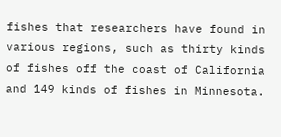fishes that researchers have found in various regions, such as thirty kinds of fishes off the coast of California and 149 kinds of fishes in Minnesota.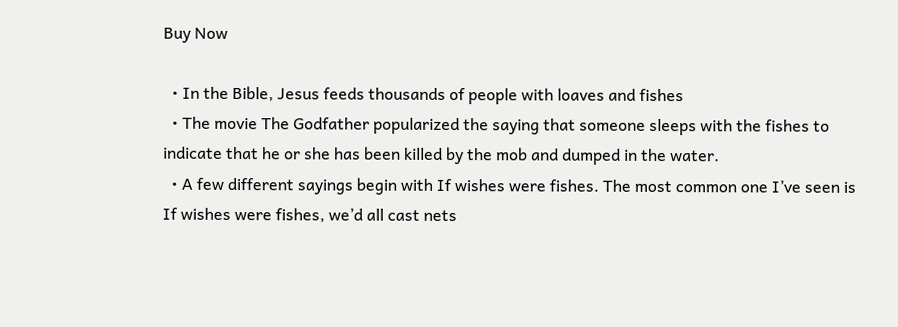Buy Now

  • In the Bible, Jesus feeds thousands of people with loaves and fishes
  • The movie The Godfather popularized the saying that someone sleeps with the fishes to indicate that he or she has been killed by the mob and dumped in the water.
  • A few different sayings begin with If wishes were fishes. The most common one I’ve seen is If wishes were fishes, we’d all cast nets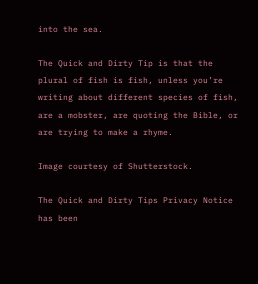into the sea.

The Quick and Dirty Tip is that the plural of fish is fish, unless you’re writing about different species of fish, are a mobster, are quoting the Bible, or are trying to make a rhyme.

Image courtesy of Shutterstock.

The Quick and Dirty Tips Privacy Notice has been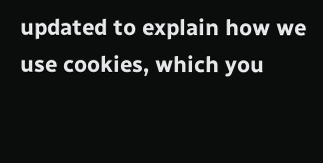updated to explain how we use cookies, which you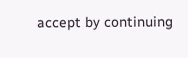accept by continuing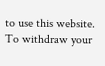to use this website. To withdraw your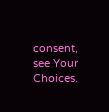consent, see Your Choices.